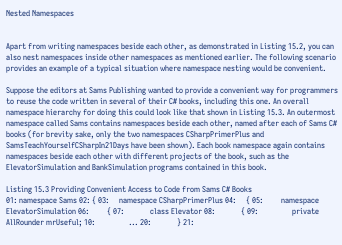Nested Namespaces


Apart from writing namespaces beside each other, as demonstrated in Listing 15.2, you can also nest namespaces inside other namespaces as mentioned earlier. The following scenario provides an example of a typical situation where namespace nesting would be convenient.

Suppose the editors at Sams Publishing wanted to provide a convenient way for programmers to reuse the code written in several of their C# books, including this one. An overall namespace hierarchy for doing this could look like that shown in Listing 15.3. An outermost namespace called Sams contains namespaces beside each other, named after each of Sams C# books (for brevity sake, only the two namespaces CSharpPrimerPlus and SamsTeachYourselfCSharpIn21Days have been shown). Each book namespace again contains namespaces beside each other with different projects of the book, such as the ElevatorSimulation and BankSimulation programs contained in this book.

Listing 15.3 Providing Convenient Access to Code from Sams C# Books
01: namespace Sams 02: { 03:     namespace CSharpPrimerPlus 04:     { 05:         namespace ElevatorSimulation 06:         { 07:             class Elevator 08:             { 09:                 private AllRounder mrUseful; 10:                 ... 20:             } 21: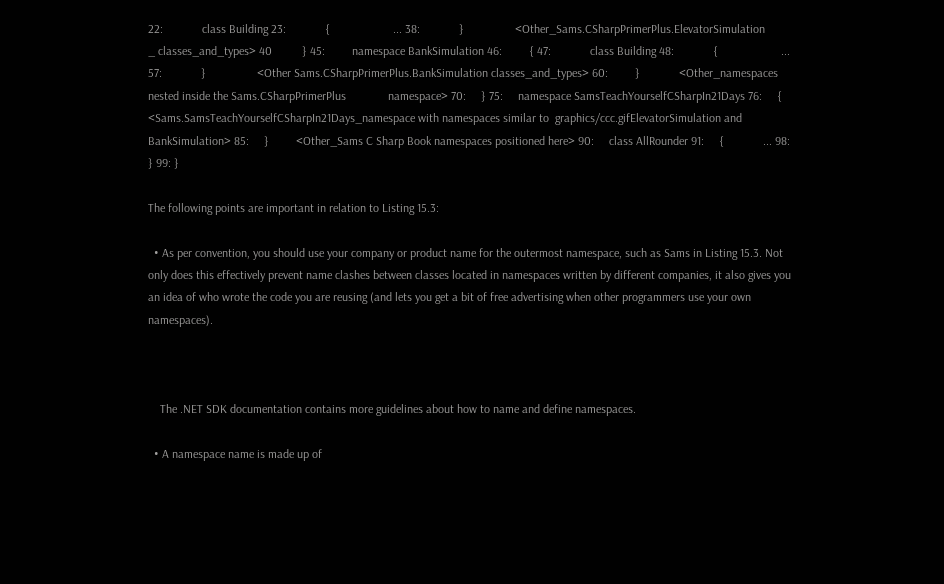22:             class Building 23:             {                     ... 38:             }                 <Other_Sams.CSharpPrimerPlus.ElevatorSimulation                _ classes_and_types> 40          } 45:         namespace BankSimulation 46:         { 47:             class Building 48:             {                     ... 57:             }                 <Other Sams.CSharpPrimerPlus.BankSimulation classes_and_types> 60:         }             <Other_namespaces nested inside the Sams.CSharpPrimerPlus              namespace> 70:     } 75:     namespace SamsTeachYourselfCSharpIn21Days 76:     {             <Sams.SamsTeachYourselfCSharpIn21Days_namespace with namespaces similar to  graphics/ccc.gifElevatorSimulation and BankSimulation> 85:     }         <Other_Sams C Sharp Book namespaces positioned here> 90:     class AllRounder 91:     {             ... 98:     } 99: }

The following points are important in relation to Listing 15.3:

  • As per convention, you should use your company or product name for the outermost namespace, such as Sams in Listing 15.3. Not only does this effectively prevent name clashes between classes located in namespaces written by different companies, it also gives you an idea of who wrote the code you are reusing (and lets you get a bit of free advertising when other programmers use your own namespaces).



    The .NET SDK documentation contains more guidelines about how to name and define namespaces.

  • A namespace name is made up of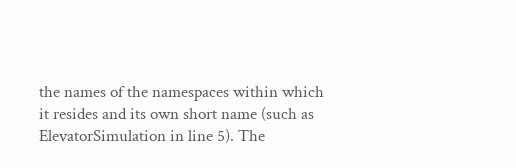the names of the namespaces within which it resides and its own short name (such as ElevatorSimulation in line 5). The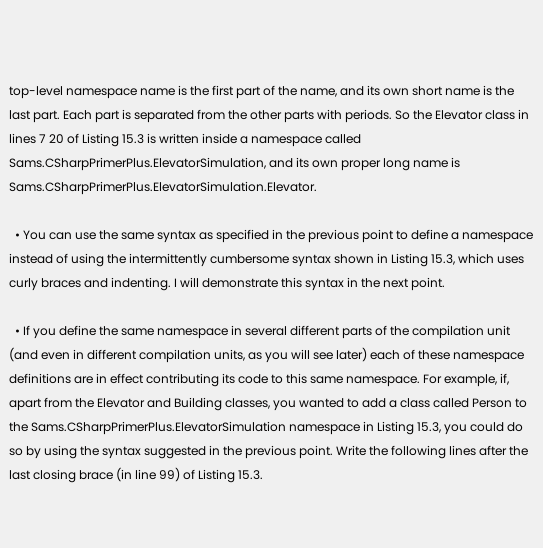top-level namespace name is the first part of the name, and its own short name is the last part. Each part is separated from the other parts with periods. So the Elevator class in lines 7 20 of Listing 15.3 is written inside a namespace called Sams.CSharpPrimerPlus.ElevatorSimulation, and its own proper long name is Sams.CSharpPrimerPlus.ElevatorSimulation.Elevator.

  • You can use the same syntax as specified in the previous point to define a namespace instead of using the intermittently cumbersome syntax shown in Listing 15.3, which uses curly braces and indenting. I will demonstrate this syntax in the next point.

  • If you define the same namespace in several different parts of the compilation unit (and even in different compilation units, as you will see later) each of these namespace definitions are in effect contributing its code to this same namespace. For example, if, apart from the Elevator and Building classes, you wanted to add a class called Person to the Sams.CSharpPrimerPlus.ElevatorSimulation namespace in Listing 15.3, you could do so by using the syntax suggested in the previous point. Write the following lines after the last closing brace (in line 99) of Listing 15.3.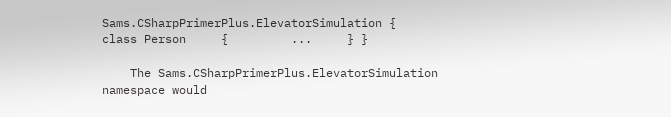Sams.CSharpPrimerPlus.ElevatorSimulation {     class Person     {         ...     } }

    The Sams.CSharpPrimerPlus.ElevatorSimulation namespace would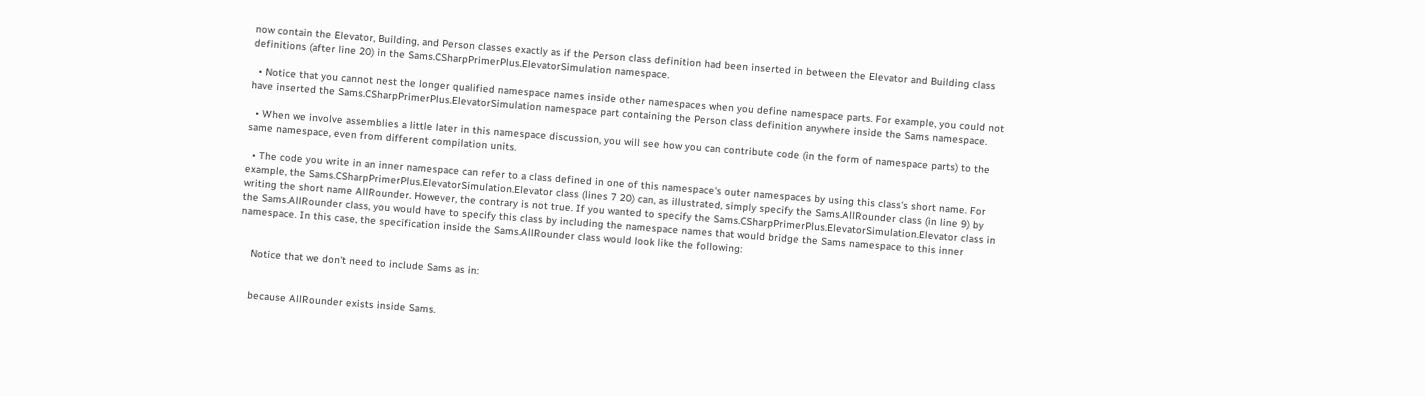now contain the Elevator, Building, and Person classes exactly as if the Person class definition had been inserted in between the Elevator and Building class definitions (after line 20) in the Sams.CSharpPrimerPlus.ElevatorSimulation namespace.

  • Notice that you cannot nest the longer qualified namespace names inside other namespaces when you define namespace parts. For example, you could not have inserted the Sams.CSharpPrimerPlus.ElevatorSimulation namespace part containing the Person class definition anywhere inside the Sams namespace.

  • When we involve assemblies a little later in this namespace discussion, you will see how you can contribute code (in the form of namespace parts) to the same namespace, even from different compilation units.

  • The code you write in an inner namespace can refer to a class defined in one of this namespace's outer namespaces by using this class's short name. For example, the Sams.CSharpPrimerPlus.ElevatorSimulation.Elevator class (lines 7 20) can, as illustrated, simply specify the Sams.AllRounder class (in line 9) by writing the short name AllRounder. However, the contrary is not true. If you wanted to specify the Sams.CSharpPrimerPlus.ElevatorSimulation.Elevator class in the Sams.AllRounder class, you would have to specify this class by including the namespace names that would bridge the Sams namespace to this inner namespace. In this case, the specification inside the Sams.AllRounder class would look like the following:


    Notice that we don't need to include Sams as in:


    because AllRounder exists inside Sams.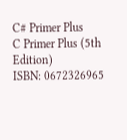C# Primer Plus
C Primer Plus (5th Edition)
ISBN: 0672326965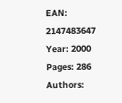EAN: 2147483647
Year: 2000
Pages: 286
Authors: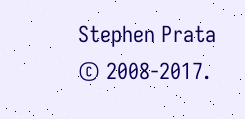Stephen Prata © 2008-2017.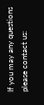If you may any questions please contact us: